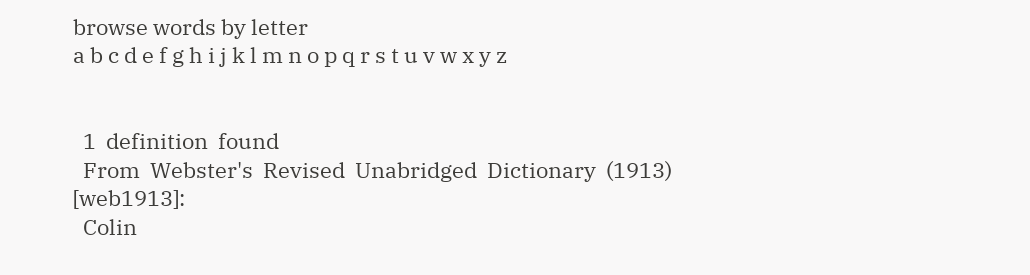browse words by letter
a b c d e f g h i j k l m n o p q r s t u v w x y z


  1  definition  found
  From  Webster's  Revised  Unabridged  Dictionary  (1913)  [web1913]:
  Colin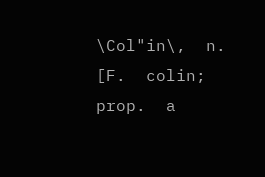\Col"in\,  n.  [F.  colin;  prop.  a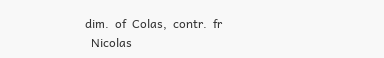dim.  of  Colas,  contr.  fr
  Nicolas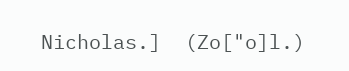Nicholas.]  (Zo["o]l.)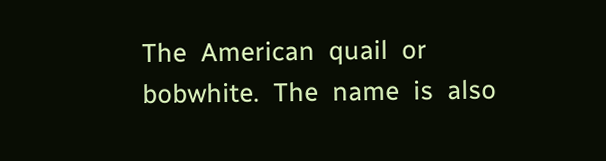The  American  quail  or  bobwhite.  The  name  is  also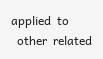applied  to
  other  related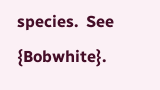species.  See  {Bobwhite}.